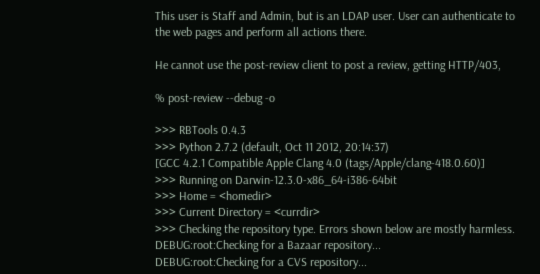This user is Staff and Admin, but is an LDAP user. User can authenticate to
the web pages and perform all actions there.

He cannot use the post-review client to post a review, getting HTTP/403,

% post-review --debug -o

>>> RBTools 0.4.3
>>> Python 2.7.2 (default, Oct 11 2012, 20:14:37)
[GCC 4.2.1 Compatible Apple Clang 4.0 (tags/Apple/clang-418.0.60)]
>>> Running on Darwin-12.3.0-x86_64-i386-64bit
>>> Home = <homedir>
>>> Current Directory = <currdir>
>>> Checking the repository type. Errors shown below are mostly harmless.
DEBUG:root:Checking for a Bazaar repository...
DEBUG:root:Checking for a CVS repository...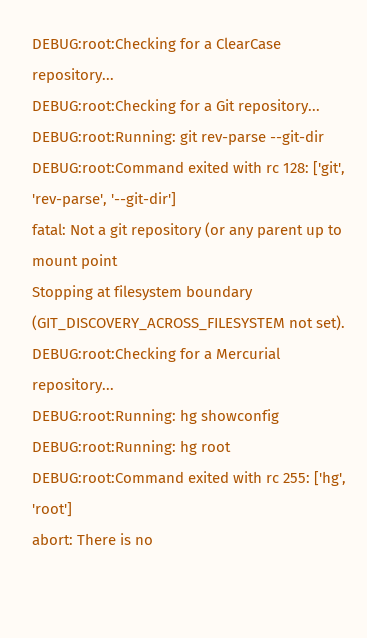DEBUG:root:Checking for a ClearCase repository...
DEBUG:root:Checking for a Git repository...
DEBUG:root:Running: git rev-parse --git-dir
DEBUG:root:Command exited with rc 128: ['git', 'rev-parse', '--git-dir']
fatal: Not a git repository (or any parent up to mount point
Stopping at filesystem boundary (GIT_DISCOVERY_ACROSS_FILESYSTEM not set).
DEBUG:root:Checking for a Mercurial repository...
DEBUG:root:Running: hg showconfig
DEBUG:root:Running: hg root
DEBUG:root:Command exited with rc 255: ['hg', 'root']
abort: There is no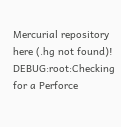Mercurial repository here (.hg not found)!
DEBUG:root:Checking for a Perforce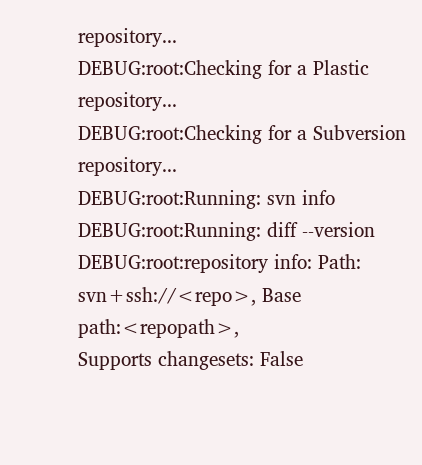repository...
DEBUG:root:Checking for a Plastic repository...
DEBUG:root:Checking for a Subversion repository...
DEBUG:root:Running: svn info
DEBUG:root:Running: diff --version
DEBUG:root:repository info: Path: svn+ssh://<repo>, Base path:<repopath>,
Supports changesets: False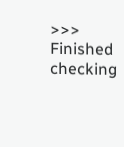>>> Finished checking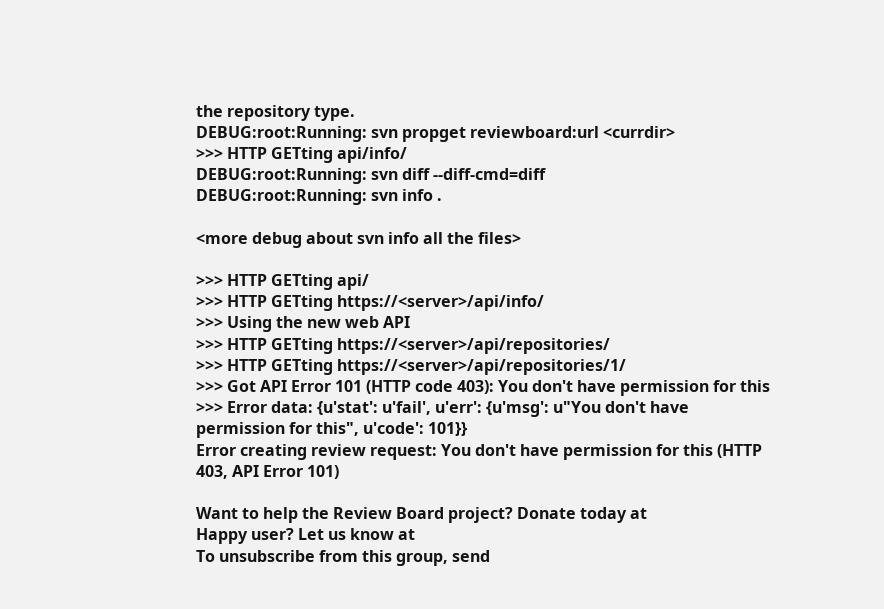the repository type.
DEBUG:root:Running: svn propget reviewboard:url <currdir>
>>> HTTP GETting api/info/
DEBUG:root:Running: svn diff --diff-cmd=diff
DEBUG:root:Running: svn info .

<more debug about svn info all the files>

>>> HTTP GETting api/
>>> HTTP GETting https://<server>/api/info/
>>> Using the new web API
>>> HTTP GETting https://<server>/api/repositories/
>>> HTTP GETting https://<server>/api/repositories/1/
>>> Got API Error 101 (HTTP code 403): You don't have permission for this
>>> Error data: {u'stat': u'fail', u'err': {u'msg': u"You don't have
permission for this", u'code': 101}}
Error creating review request: You don't have permission for this (HTTP
403, API Error 101)

Want to help the Review Board project? Donate today at
Happy user? Let us know at
To unsubscribe from this group, send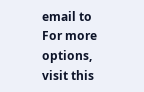email to
For more options, visit this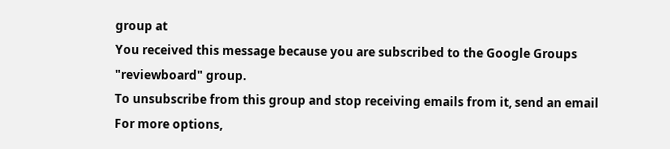group at
You received this message because you are subscribed to the Google Groups
"reviewboard" group.
To unsubscribe from this group and stop receiving emails from it, send an email
For more options,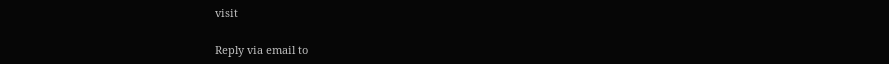visit

Reply via email to